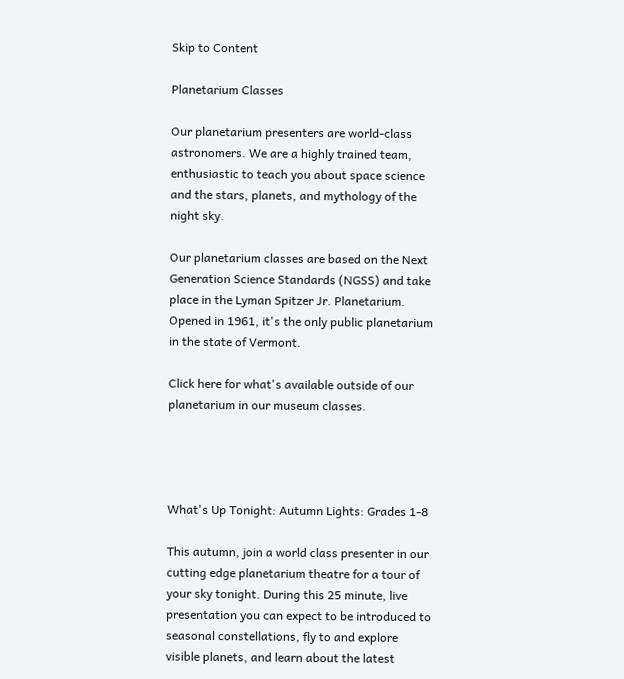Skip to Content

Planetarium Classes

Our planetarium presenters are world-class astronomers. We are a highly trained team, enthusiastic to teach you about space science and the stars, planets, and mythology of the night sky.

Our planetarium classes are based on the Next Generation Science Standards (NGSS) and take place in the Lyman Spitzer Jr. Planetarium. Opened in 1961, it's the only public planetarium in the state of Vermont.

Click here for what's available outside of our planetarium in our museum classes.




What's Up Tonight: Autumn Lights: Grades 1-8

This autumn, join a world class presenter in our cutting edge planetarium theatre for a tour of your sky tonight. During this 25 minute, live presentation you can expect to be introduced to seasonal constellations, fly to and explore visible planets, and learn about the latest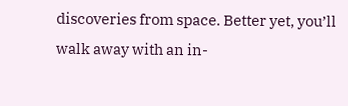discoveries from space. Better yet, you’ll walk away with an in-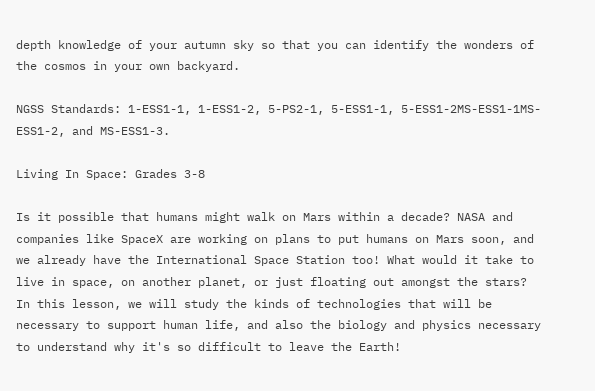depth knowledge of your autumn sky so that you can identify the wonders of the cosmos in your own backyard.

NGSS Standards: 1-ESS1-1, 1-ESS1-2, 5-PS2-1, 5-ESS1-1, 5-ESS1-2MS-ESS1-1MS-ESS1-2, and MS-ESS1-3.

Living In Space: Grades 3-8

Is it possible that humans might walk on Mars within a decade? NASA and companies like SpaceX are working on plans to put humans on Mars soon, and we already have the International Space Station too! What would it take to live in space, on another planet, or just floating out amongst the stars? In this lesson, we will study the kinds of technologies that will be necessary to support human life, and also the biology and physics necessary to understand why it's so difficult to leave the Earth!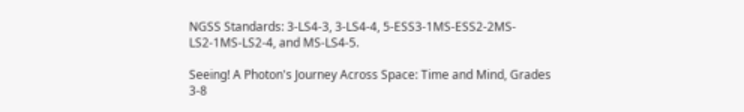NGSS Standards: 3-LS4-3, 3-LS4-4, 5-ESS3-1MS-ESS2-2MS-LS2-1MS-LS2-4, and MS-LS4-5.

Seeing! A Photon's Journey Across Space: Time and Mind, Grades 3-8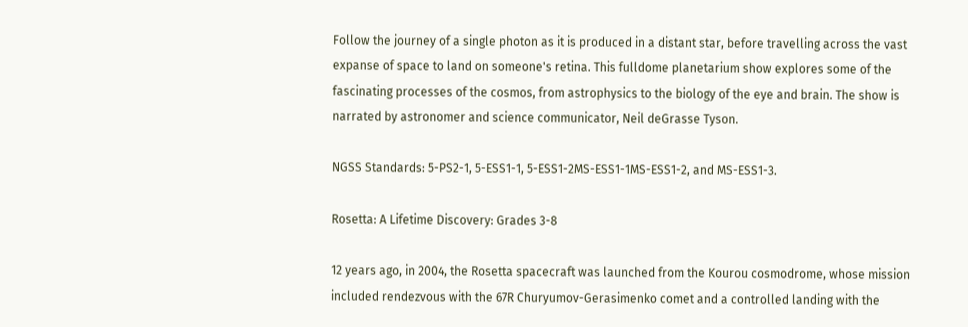Follow the journey of a single photon as it is produced in a distant star, before travelling across the vast expanse of space to land on someone's retina. This fulldome planetarium show explores some of the fascinating processes of the cosmos, from astrophysics to the biology of the eye and brain. The show is narrated by astronomer and science communicator, Neil deGrasse Tyson.

NGSS Standards: 5-PS2-1, 5-ESS1-1, 5-ESS1-2MS-ESS1-1MS-ESS1-2, and MS-ESS1-3.

Rosetta: A Lifetime Discovery: Grades 3-8

12 years ago, in 2004, the Rosetta spacecraft was launched from the Kourou cosmodrome, whose mission included rendezvous with the 67R Churyumov-Gerasimenko comet and a controlled landing with the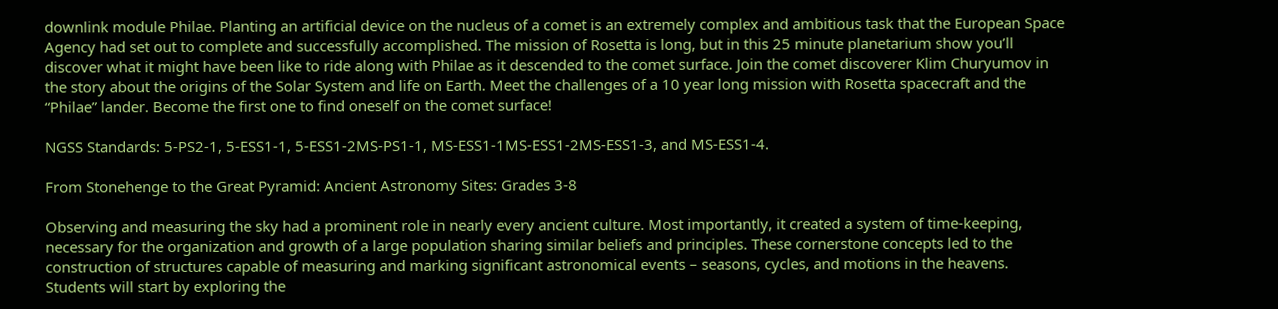downlink module Philae. Planting an artificial device on the nucleus of a comet is an extremely complex and ambitious task that the European Space Agency had set out to complete and successfully accomplished. The mission of Rosetta is long, but in this 25 minute planetarium show you’ll discover what it might have been like to ride along with Philae as it descended to the comet surface. Join the comet discoverer Klim Churyumov in the story about the origins of the Solar System and life on Earth. Meet the challenges of a 10 year long mission with Rosetta spacecraft and the “Philae” lander. Become the first one to find oneself on the comet surface!

NGSS Standards: 5-PS2-1, 5-ESS1-1, 5-ESS1-2MS-PS1-1, MS-ESS1-1MS-ESS1-2MS-ESS1-3, and MS-ESS1-4.

From Stonehenge to the Great Pyramid: Ancient Astronomy Sites: Grades 3-8

Observing and measuring the sky had a prominent role in nearly every ancient culture. Most importantly, it created a system of time-keeping, necessary for the organization and growth of a large population sharing similar beliefs and principles. These cornerstone concepts led to the construction of structures capable of measuring and marking significant astronomical events – seasons, cycles, and motions in the heavens. Students will start by exploring the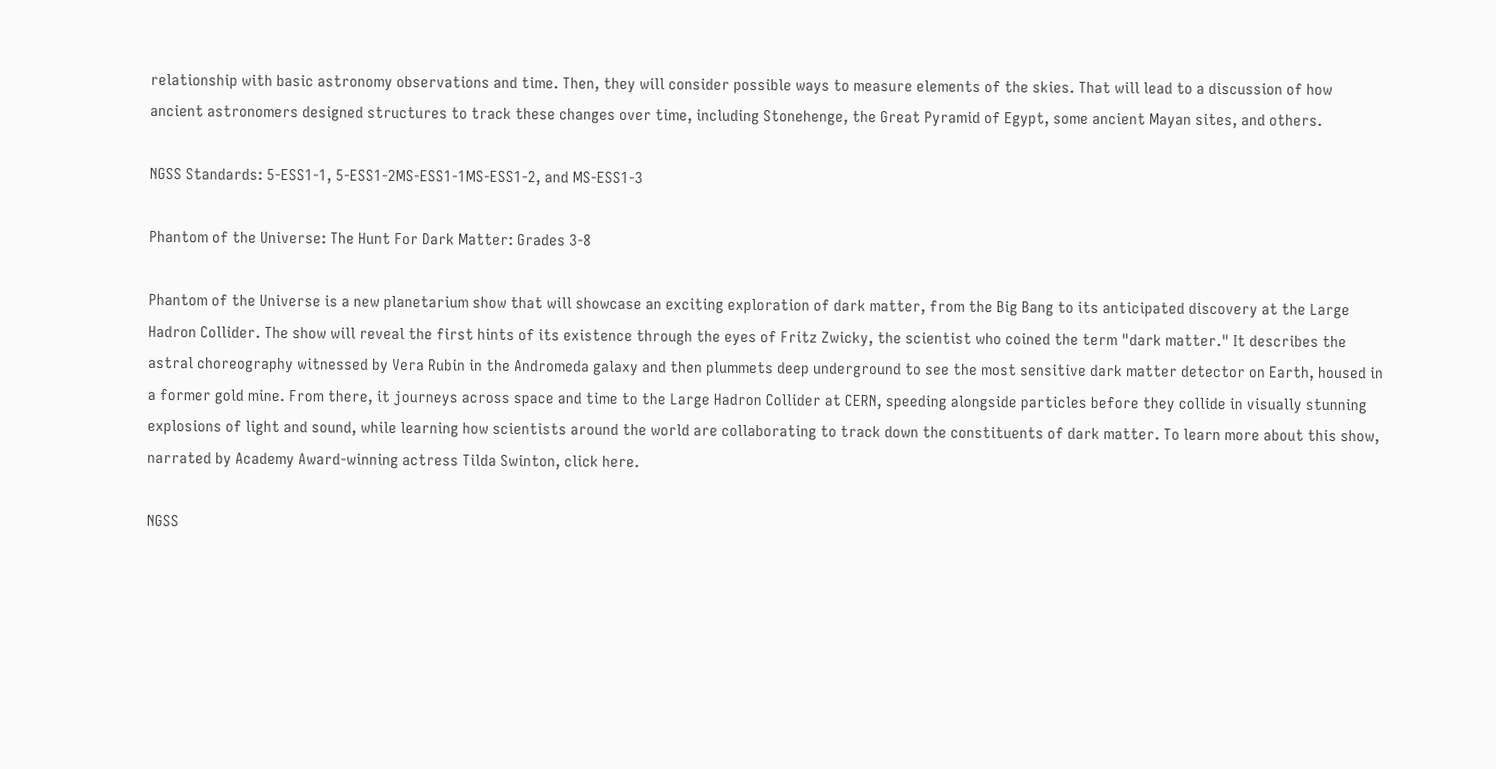relationship with basic astronomy observations and time. Then, they will consider possible ways to measure elements of the skies. That will lead to a discussion of how ancient astronomers designed structures to track these changes over time, including Stonehenge, the Great Pyramid of Egypt, some ancient Mayan sites, and others.

NGSS Standards: 5-ESS1-1, 5-ESS1-2MS-ESS1-1MS-ESS1-2, and MS-ESS1-3

Phantom of the Universe: The Hunt For Dark Matter: Grades 3-8

Phantom of the Universe is a new planetarium show that will showcase an exciting exploration of dark matter, from the Big Bang to its anticipated discovery at the Large Hadron Collider. The show will reveal the first hints of its existence through the eyes of Fritz Zwicky, the scientist who coined the term "dark matter." It describes the astral choreography witnessed by Vera Rubin in the Andromeda galaxy and then plummets deep underground to see the most sensitive dark matter detector on Earth, housed in a former gold mine. From there, it journeys across space and time to the Large Hadron Collider at CERN, speeding alongside particles before they collide in visually stunning explosions of light and sound, while learning how scientists around the world are collaborating to track down the constituents of dark matter. To learn more about this show, narrated by Academy Award-winning actress Tilda Swinton, click here.

NGSS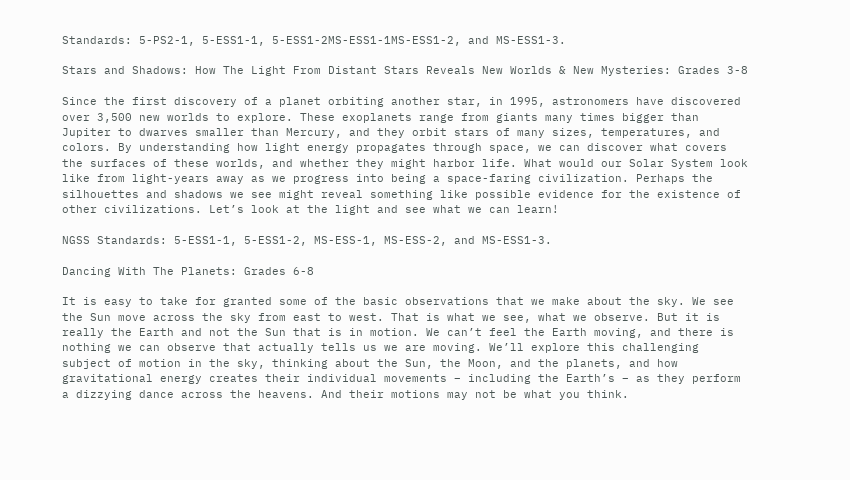Standards: 5-PS2-1, 5-ESS1-1, 5-ESS1-2MS-ESS1-1MS-ESS1-2, and MS-ESS1-3.

Stars and Shadows: How The Light From Distant Stars Reveals New Worlds & New Mysteries: Grades 3-8

Since the first discovery of a planet orbiting another star, in 1995, astronomers have discovered over 3,500 new worlds to explore. These exoplanets range from giants many times bigger than Jupiter to dwarves smaller than Mercury, and they orbit stars of many sizes, temperatures, and colors. By understanding how light energy propagates through space, we can discover what covers the surfaces of these worlds, and whether they might harbor life. What would our Solar System look like from light-years away as we progress into being a space-faring civilization. Perhaps the silhouettes and shadows we see might reveal something like possible evidence for the existence of other civilizations. Let’s look at the light and see what we can learn!

NGSS Standards: 5-ESS1-1, 5-ESS1-2, MS-ESS-1, MS-ESS-2, and MS-ESS1-3.

Dancing With The Planets: Grades 6-8

It is easy to take for granted some of the basic observations that we make about the sky. We see the Sun move across the sky from east to west. That is what we see, what we observe. But it is really the Earth and not the Sun that is in motion. We can’t feel the Earth moving, and there is nothing we can observe that actually tells us we are moving. We’ll explore this challenging subject of motion in the sky, thinking about the Sun, the Moon, and the planets, and how gravitational energy creates their individual movements – including the Earth’s – as they perform a dizzying dance across the heavens. And their motions may not be what you think.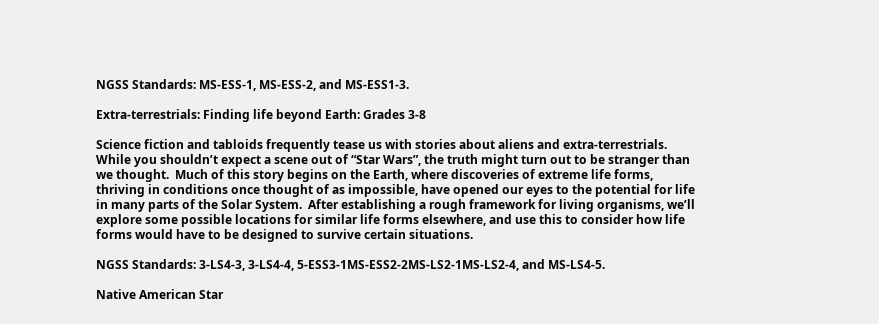NGSS Standards: MS-ESS-1, MS-ESS-2, and MS-ESS1-3.

Extra-terrestrials: Finding life beyond Earth: Grades 3-8

Science fiction and tabloids frequently tease us with stories about aliens and extra-terrestrials.  While you shouldn’t expect a scene out of “Star Wars”, the truth might turn out to be stranger than we thought.  Much of this story begins on the Earth, where discoveries of extreme life forms, thriving in conditions once thought of as impossible, have opened our eyes to the potential for life in many parts of the Solar System.  After establishing a rough framework for living organisms, we’ll explore some possible locations for similar life forms elsewhere, and use this to consider how life forms would have to be designed to survive certain situations.

NGSS Standards: 3-LS4-3, 3-LS4-4, 5-ESS3-1MS-ESS2-2MS-LS2-1MS-LS2-4, and MS-LS4-5.

Native American Star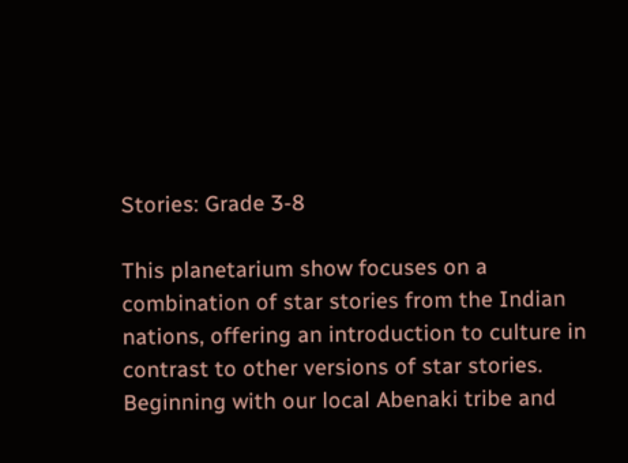Stories: Grade 3-8

This planetarium show focuses on a combination of star stories from the Indian nations, offering an introduction to culture in contrast to other versions of star stories. Beginning with our local Abenaki tribe and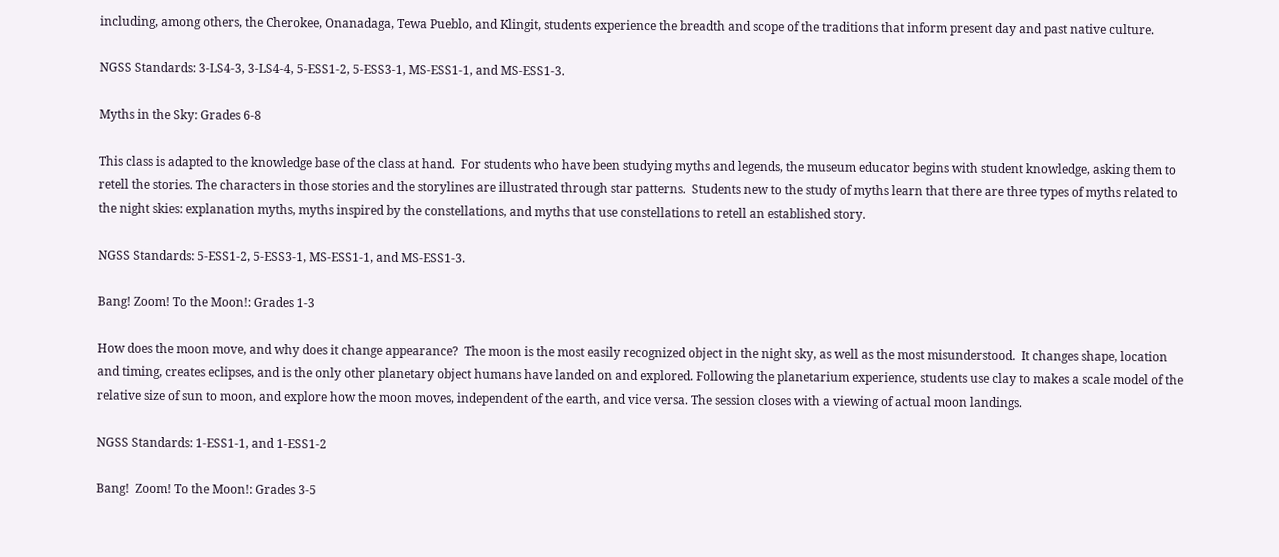including, among others, the Cherokee, Onanadaga, Tewa Pueblo, and Klingit, students experience the breadth and scope of the traditions that inform present day and past native culture.

NGSS Standards: 3-LS4-3, 3-LS4-4, 5-ESS1-2, 5-ESS3-1, MS-ESS1-1, and MS-ESS1-3.

Myths in the Sky: Grades 6-8

This class is adapted to the knowledge base of the class at hand.  For students who have been studying myths and legends, the museum educator begins with student knowledge, asking them to retell the stories. The characters in those stories and the storylines are illustrated through star patterns.  Students new to the study of myths learn that there are three types of myths related to the night skies: explanation myths, myths inspired by the constellations, and myths that use constellations to retell an established story.

NGSS Standards: 5-ESS1-2, 5-ESS3-1, MS-ESS1-1, and MS-ESS1-3.

Bang! Zoom! To the Moon!: Grades 1-3

How does the moon move, and why does it change appearance?  The moon is the most easily recognized object in the night sky, as well as the most misunderstood.  It changes shape, location and timing, creates eclipses, and is the only other planetary object humans have landed on and explored. Following the planetarium experience, students use clay to makes a scale model of the relative size of sun to moon, and explore how the moon moves, independent of the earth, and vice versa. The session closes with a viewing of actual moon landings.

NGSS Standards: 1-ESS1-1, and 1-ESS1-2

Bang!  Zoom! To the Moon!: Grades 3-5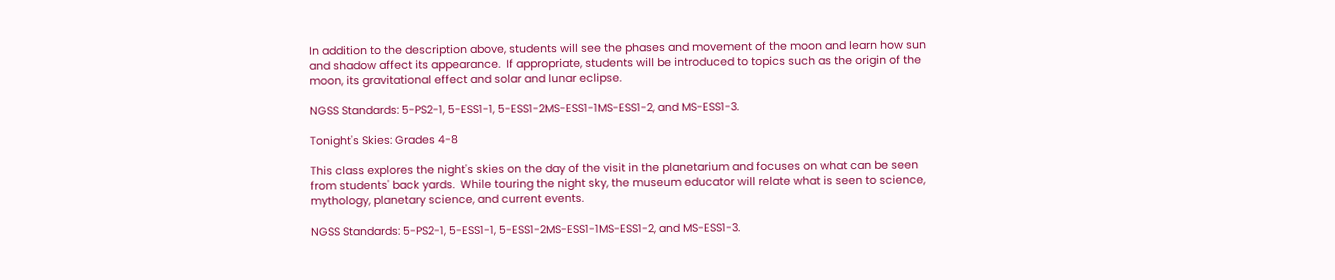In addition to the description above, students will see the phases and movement of the moon and learn how sun and shadow affect its appearance.  If appropriate, students will be introduced to topics such as the origin of the moon, its gravitational effect and solar and lunar eclipse.

NGSS Standards: 5-PS2-1, 5-ESS1-1, 5-ESS1-2MS-ESS1-1MS-ESS1-2, and MS-ESS1-3.

Tonight's Skies: Grades 4-8

This class explores the night's skies on the day of the visit in the planetarium and focuses on what can be seen from students' back yards.  While touring the night sky, the museum educator will relate what is seen to science, mythology, planetary science, and current events.

NGSS Standards: 5-PS2-1, 5-ESS1-1, 5-ESS1-2MS-ESS1-1MS-ESS1-2, and MS-ESS1-3.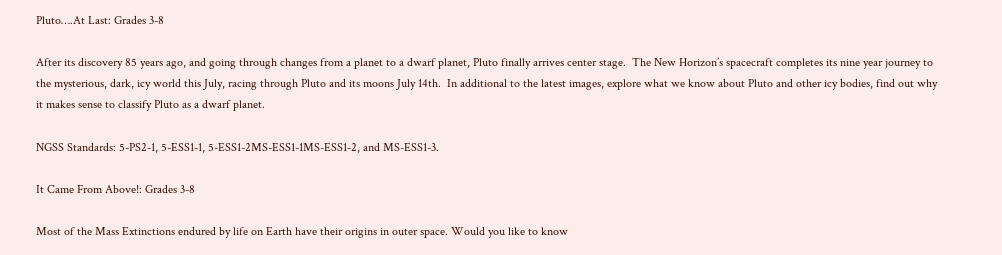Pluto….At Last: Grades 3-8

After its discovery 85 years ago, and going through changes from a planet to a dwarf planet, Pluto finally arrives center stage.  The New Horizon’s spacecraft completes its nine year journey to the mysterious, dark, icy world this July, racing through Pluto and its moons July 14th.  In additional to the latest images, explore what we know about Pluto and other icy bodies, find out why it makes sense to classify Pluto as a dwarf planet.

NGSS Standards: 5-PS2-1, 5-ESS1-1, 5-ESS1-2MS-ESS1-1MS-ESS1-2, and MS-ESS1-3.

It Came From Above!: Grades 3-8

Most of the Mass Extinctions endured by life on Earth have their origins in outer space. Would you like to know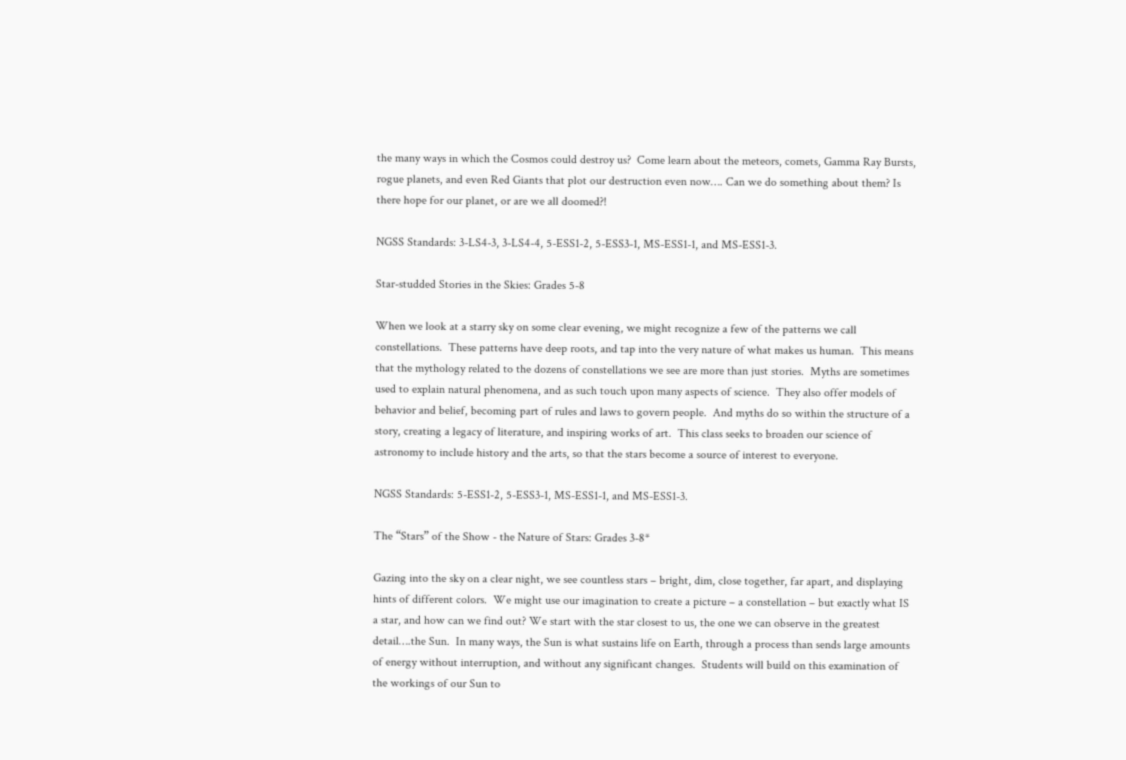the many ways in which the Cosmos could destroy us?  Come learn about the meteors, comets, Gamma Ray Bursts, rogue planets, and even Red Giants that plot our destruction even now…. Can we do something about them? Is there hope for our planet, or are we all doomed?!

NGSS Standards: 3-LS4-3, 3-LS4-4, 5-ESS1-2, 5-ESS3-1, MS-ESS1-1, and MS-ESS1-3.

Star-studded Stories in the Skies: Grades 5-8

When we look at a starry sky on some clear evening, we might recognize a few of the patterns we call constellations.  These patterns have deep roots, and tap into the very nature of what makes us human.  This means that the mythology related to the dozens of constellations we see are more than just stories.  Myths are sometimes used to explain natural phenomena, and as such touch upon many aspects of science.  They also offer models of behavior and belief, becoming part of rules and laws to govern people.  And myths do so within the structure of a story, creating a legacy of literature, and inspiring works of art.  This class seeks to broaden our science of astronomy to include history and the arts, so that the stars become a source of interest to everyone.

NGSS Standards: 5-ESS1-2, 5-ESS3-1, MS-ESS1-1, and MS-ESS1-3.

The “Stars” of the Show - the Nature of Stars: Grades 3-8*

Gazing into the sky on a clear night, we see countless stars – bright, dim, close together, far apart, and displaying hints of different colors.  We might use our imagination to create a picture – a constellation – but exactly what IS a star, and how can we find out? We start with the star closest to us, the one we can observe in the greatest detail….the Sun.  In many ways, the Sun is what sustains life on Earth, through a process than sends large amounts of energy without interruption, and without any significant changes.  Students will build on this examination of the workings of our Sun to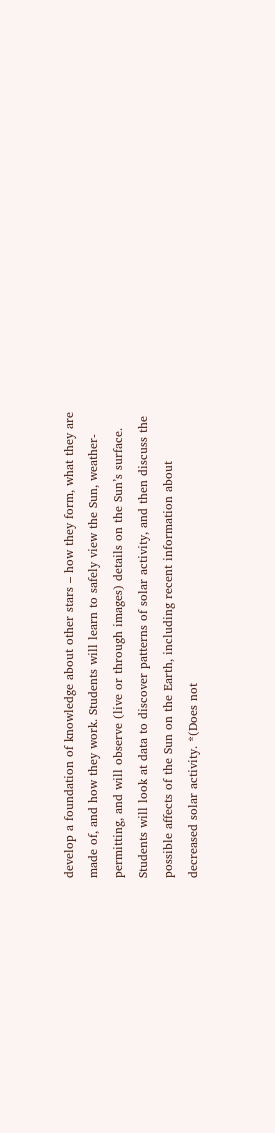develop a foundation of knowledge about other stars – how they form, what they are made of, and how they work. Students will learn to safely view the Sun, weather-permitting, and will observe (live or through images) details on the Sun’s surface.  Students will look at data to discover patterns of solar activity, and then discuss the possible affects of the Sun on the Earth, including recent information about decreased solar activity. *(Does not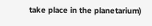take place in the planetarium)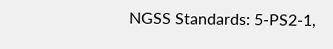NGSS Standards: 5-PS2-1,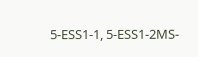5-ESS1-1, 5-ESS1-2MS-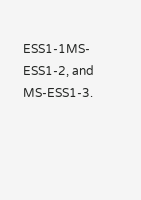ESS1-1MS-ESS1-2, and MS-ESS1-3.